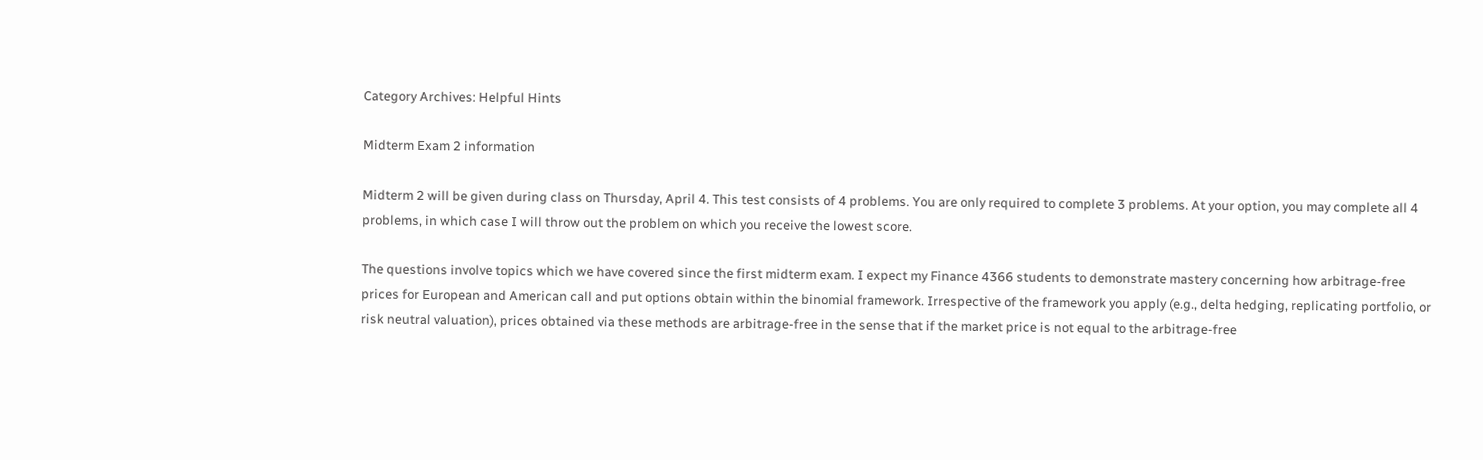Category Archives: Helpful Hints

Midterm Exam 2 information

Midterm 2 will be given during class on Thursday, April 4. This test consists of 4 problems. You are only required to complete 3 problems. At your option, you may complete all 4 problems, in which case I will throw out the problem on which you receive the lowest score.

The questions involve topics which we have covered since the first midterm exam. I expect my Finance 4366 students to demonstrate mastery concerning how arbitrage-free prices for European and American call and put options obtain within the binomial framework. Irrespective of the framework you apply (e.g., delta hedging, replicating portfolio, or risk neutral valuation), prices obtained via these methods are arbitrage-free in the sense that if the market price is not equal to the arbitrage-free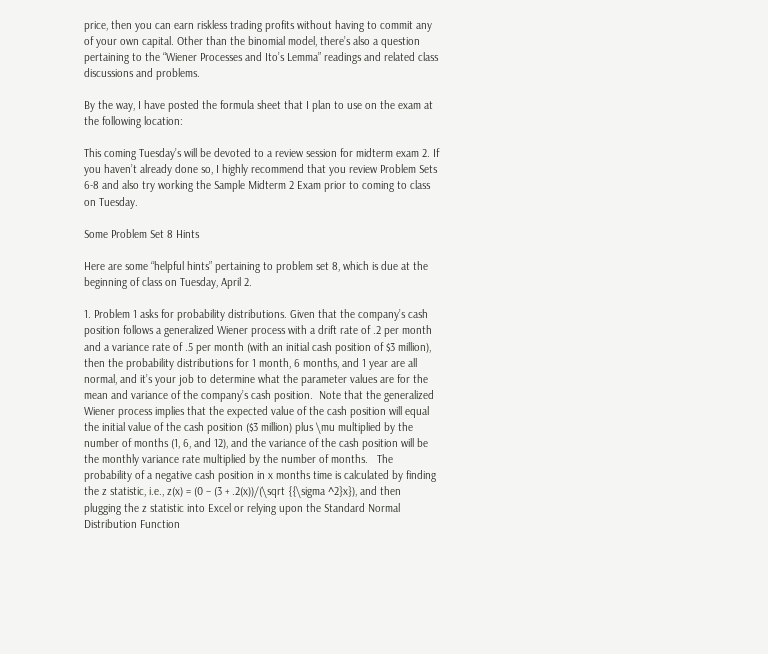price, then you can earn riskless trading profits without having to commit any of your own capital. Other than the binomial model, there’s also a question pertaining to the “Wiener Processes and Ito’s Lemma” readings and related class discussions and problems.

By the way, I have posted the formula sheet that I plan to use on the exam at the following location:

This coming Tuesday’s will be devoted to a review session for midterm exam 2. If you haven’t already done so, I highly recommend that you review Problem Sets 6-8 and also try working the Sample Midterm 2 Exam prior to coming to class on Tuesday.

Some Problem Set 8 Hints

Here are some “helpful hints” pertaining to problem set 8, which is due at the beginning of class on Tuesday, April 2.

1. Problem 1 asks for probability distributions. Given that the company’s cash position follows a generalized Wiener process with a drift rate of .2 per month and a variance rate of .5 per month (with an initial cash position of $3 million), then the probability distributions for 1 month, 6 months, and 1 year are all normal, and it’s your job to determine what the parameter values are for the mean and variance of the company’s cash position.  Note that the generalized Wiener process implies that the expected value of the cash position will equal the initial value of the cash position ($3 million) plus \mu multiplied by the number of months (1, 6, and 12), and the variance of the cash position will be the monthly variance rate multiplied by the number of months.   The probability of a negative cash position in x months time is calculated by finding the z statistic, i.e., z(x) = (0 – (3 + .2(x))/(\sqrt {{\sigma ^2}x}), and then plugging the z statistic into Excel or relying upon the Standard Normal Distribution Function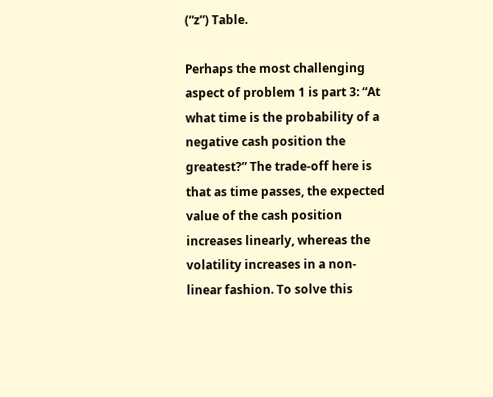(“z”) Table.

Perhaps the most challenging aspect of problem 1 is part 3: “At what time is the probability of a negative cash position the greatest?” The trade-off here is that as time passes, the expected value of the cash position increases linearly, whereas the volatility increases in a non-linear fashion. To solve this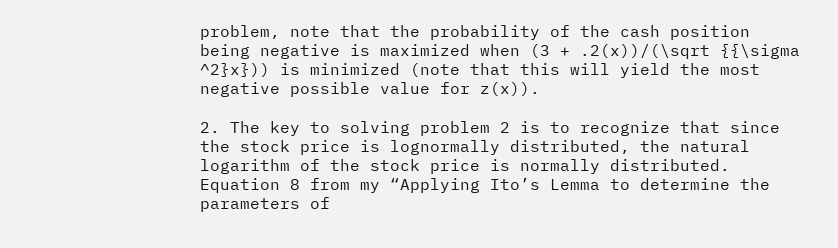problem, note that the probability of the cash position being negative is maximized when (3 + .2(x))/(\sqrt {{\sigma ^2}x})) is minimized (note that this will yield the most negative possible value for z(x)).

2. The key to solving problem 2 is to recognize that since the stock price is lognormally distributed, the natural logarithm of the stock price is normally distributed. Equation 8 from my “Applying Ito’s Lemma to determine the parameters of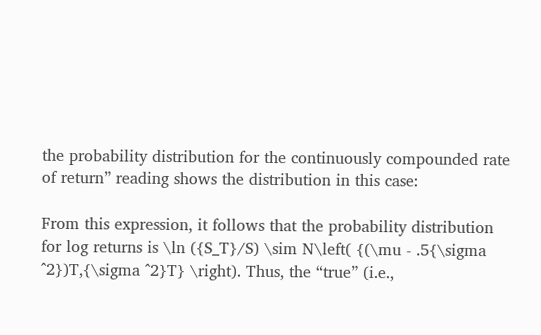the probability distribution for the continuously compounded rate of return” reading shows the distribution in this case:

From this expression, it follows that the probability distribution for log returns is \ln ({S_T}/S) \sim N\left( {(\mu - .5{\sigma ^2})T,{\sigma ^2}T} \right). Thus, the “true” (i.e.,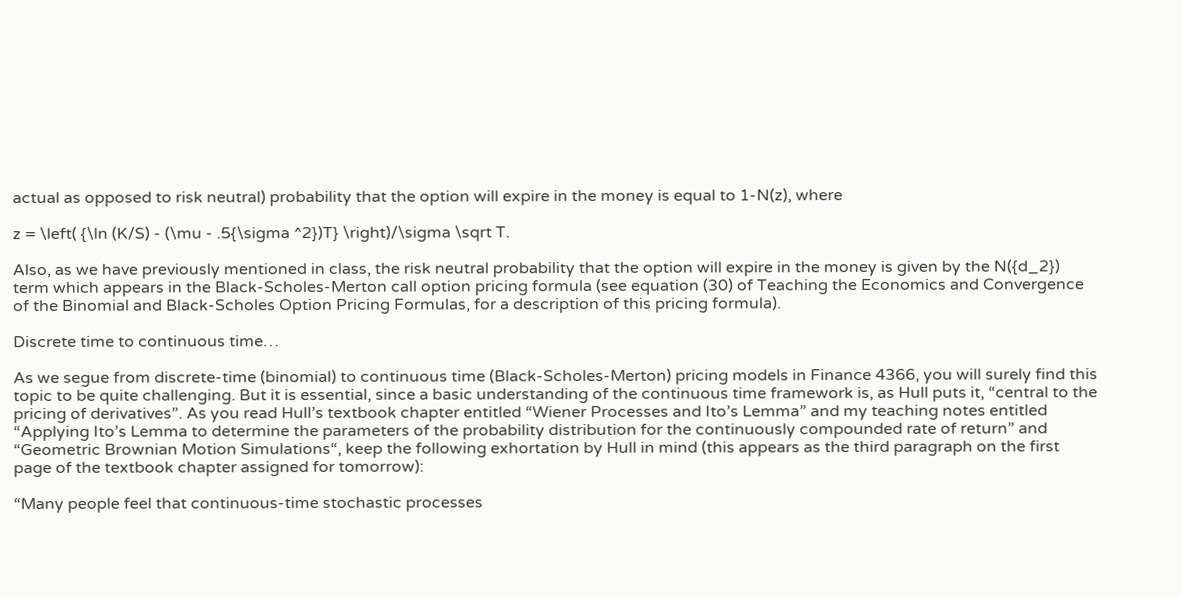actual as opposed to risk neutral) probability that the option will expire in the money is equal to 1-N(z), where

z = \left( {\ln (K/S) - (\mu - .5{\sigma ^2})T} \right)/\sigma \sqrt T.

Also, as we have previously mentioned in class, the risk neutral probability that the option will expire in the money is given by the N({d_2}) term which appears in the Black-Scholes-Merton call option pricing formula (see equation (30) of Teaching the Economics and Convergence of the Binomial and Black-Scholes Option Pricing Formulas, for a description of this pricing formula).

Discrete time to continuous time…

As we segue from discrete-time (binomial) to continuous time (Black-Scholes-Merton) pricing models in Finance 4366, you will surely find this topic to be quite challenging. But it is essential, since a basic understanding of the continuous time framework is, as Hull puts it, “central to the pricing of derivatives”. As you read Hull’s textbook chapter entitled “Wiener Processes and Ito’s Lemma” and my teaching notes entitled “Applying Ito’s Lemma to determine the parameters of the probability distribution for the continuously compounded rate of return” and “Geometric Brownian Motion Simulations“, keep the following exhortation by Hull in mind (this appears as the third paragraph on the first page of the textbook chapter assigned for tomorrow):

“Many people feel that continuous-time stochastic processes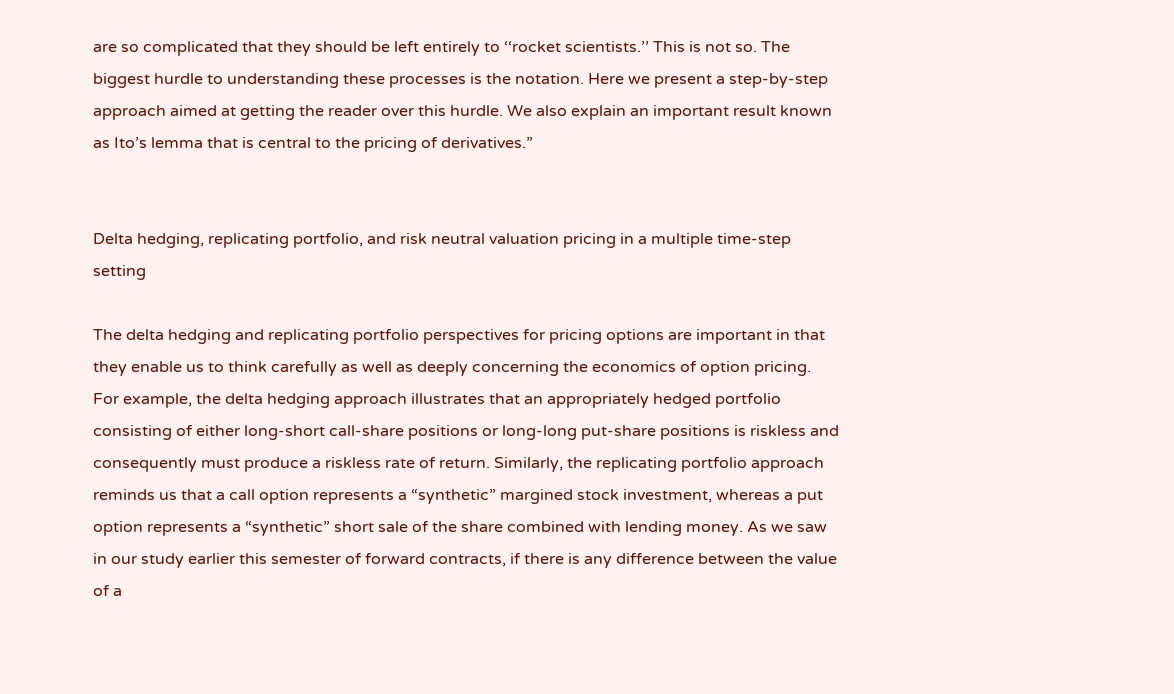are so complicated that they should be left entirely to ‘‘rocket scientists.’’ This is not so. The biggest hurdle to understanding these processes is the notation. Here we present a step-by-step approach aimed at getting the reader over this hurdle. We also explain an important result known as Ito’s lemma that is central to the pricing of derivatives.”


Delta hedging, replicating portfolio, and risk neutral valuation pricing in a multiple time-step setting

The delta hedging and replicating portfolio perspectives for pricing options are important in that they enable us to think carefully as well as deeply concerning the economics of option pricing. For example, the delta hedging approach illustrates that an appropriately hedged portfolio consisting of either long-short call-share positions or long-long put-share positions is riskless and consequently must produce a riskless rate of return. Similarly, the replicating portfolio approach reminds us that a call option represents a “synthetic” margined stock investment, whereas a put option represents a “synthetic” short sale of the share combined with lending money. As we saw in our study earlier this semester of forward contracts, if there is any difference between the value of a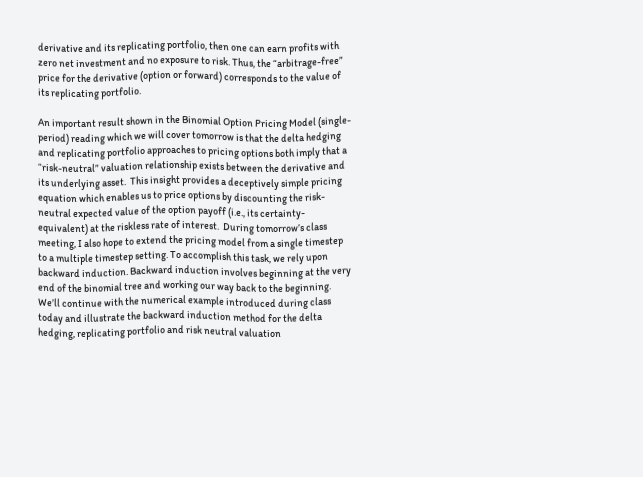derivative and its replicating portfolio, then one can earn profits with zero net investment and no exposure to risk. Thus, the “arbitrage-free” price for the derivative (option or forward) corresponds to the value of its replicating portfolio.

An important result shown in the Binomial Option Pricing Model (single-period) reading which we will cover tomorrow is that the delta hedging and replicating portfolio approaches to pricing options both imply that a “risk-neutral” valuation relationship exists between the derivative and its underlying asset.  This insight provides a deceptively simple pricing equation which enables us to price options by discounting the risk-neutral expected value of the option payoff (i.e., its certainty-equivalent) at the riskless rate of interest.  During tomorrow’s class meeting, I also hope to extend the pricing model from a single timestep to a multiple timestep setting. To accomplish this task, we rely upon backward induction. Backward induction involves beginning at the very end of the binomial tree and working our way back to the beginning. We’ll continue with the numerical example introduced during class today and illustrate the backward induction method for the delta hedging, replicating portfolio and risk neutral valuation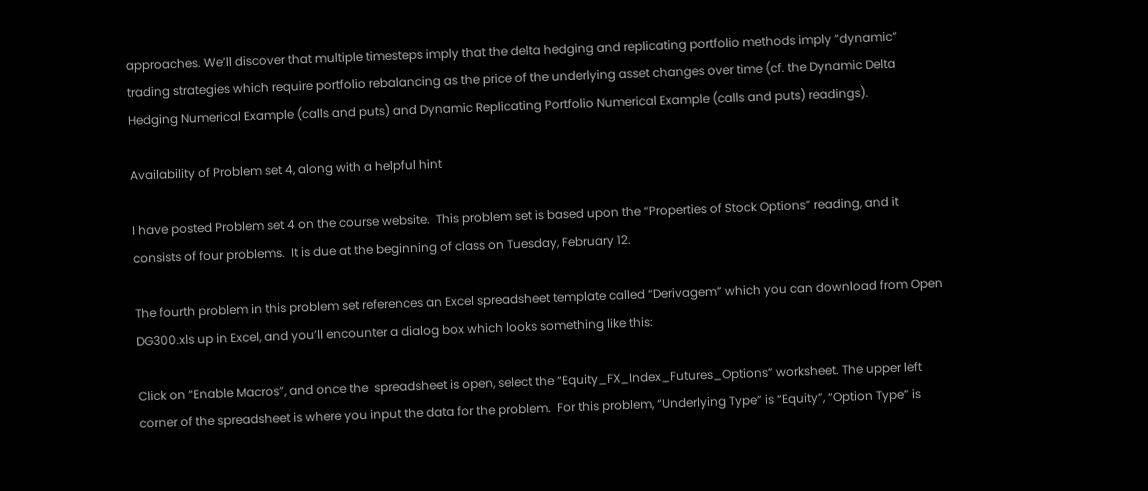approaches. We’ll discover that multiple timesteps imply that the delta hedging and replicating portfolio methods imply “dynamic” trading strategies which require portfolio rebalancing as the price of the underlying asset changes over time (cf. the Dynamic Delta Hedging Numerical Example (calls and puts) and Dynamic Replicating Portfolio Numerical Example (calls and puts) readings).

Availability of Problem set 4, along with a helpful hint

I have posted Problem set 4 on the course website.  This problem set is based upon the “Properties of Stock Options” reading, and it consists of four problems.  It is due at the beginning of class on Tuesday, February 12.

The fourth problem in this problem set references an Excel spreadsheet template called “Derivagem” which you can download from Open DG300.xls up in Excel, and you’ll encounter a dialog box which looks something like this:

Click on “Enable Macros”, and once the  spreadsheet is open, select the “Equity_FX_Index_Futures_Options” worksheet. The upper left corner of the spreadsheet is where you input the data for the problem.  For this problem, “Underlying Type” is “Equity”, “Option Type” is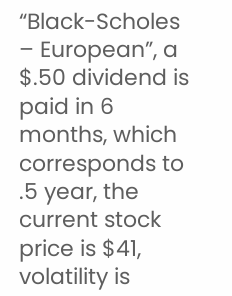“Black-Scholes – European”, a $.50 dividend is paid in 6 months, which corresponds to .5 year, the current stock price is $41, volatility is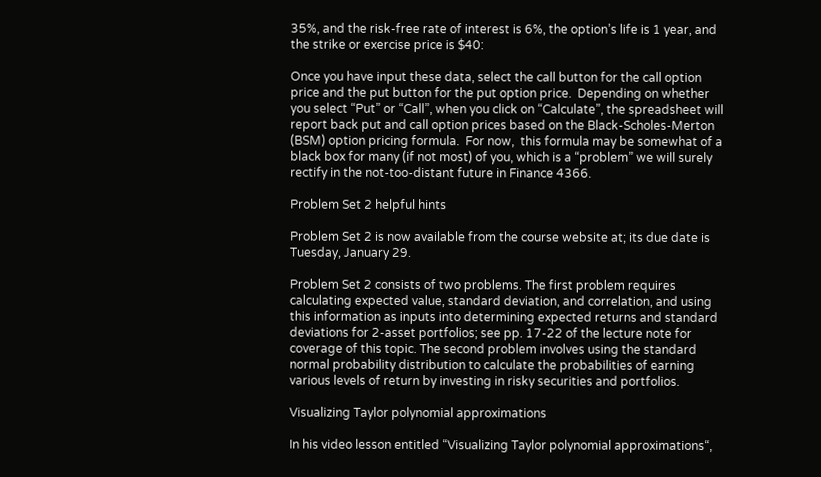35%, and the risk-free rate of interest is 6%, the option’s life is 1 year, and the strike or exercise price is $40:

Once you have input these data, select the call button for the call option price and the put button for the put option price.  Depending on whether you select “Put” or “Call”, when you click on “Calculate”, the spreadsheet will report back put and call option prices based on the Black-Scholes-Merton (BSM) option pricing formula.  For now,  this formula may be somewhat of a black box for many (if not most) of you, which is a “problem” we will surely rectify in the not-too-distant future in Finance 4366.

Problem Set 2 helpful hints

Problem Set 2 is now available from the course website at; its due date is Tuesday, January 29.

Problem Set 2 consists of two problems. The first problem requires calculating expected value, standard deviation, and correlation, and using this information as inputs into determining expected returns and standard deviations for 2-asset portfolios; see pp. 17-22 of the lecture note for coverage of this topic. The second problem involves using the standard normal probability distribution to calculate the probabilities of earning various levels of return by investing in risky securities and portfolios.

Visualizing Taylor polynomial approximations

In his video lesson entitled “Visualizing Taylor polynomial approximations“,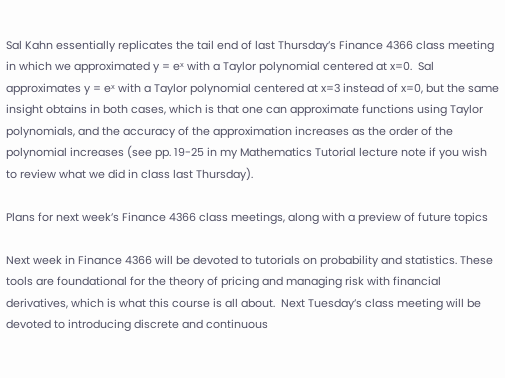Sal Kahn essentially replicates the tail end of last Thursday’s Finance 4366 class meeting in which we approximated y = eˣ with a Taylor polynomial centered at x=0.  Sal approximates y = eˣ with a Taylor polynomial centered at x=3 instead of x=0, but the same insight obtains in both cases, which is that one can approximate functions using Taylor polynomials, and the accuracy of the approximation increases as the order of the polynomial increases (see pp. 19-25 in my Mathematics Tutorial lecture note if you wish to review what we did in class last Thursday).

Plans for next week’s Finance 4366 class meetings, along with a preview of future topics

Next week in Finance 4366 will be devoted to tutorials on probability and statistics. These tools are foundational for the theory of pricing and managing risk with financial derivatives, which is what this course is all about.  Next Tuesday’s class meeting will be devoted to introducing discrete and continuous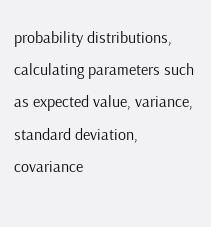probability distributions, calculating parameters such as expected value, variance, standard deviation, covariance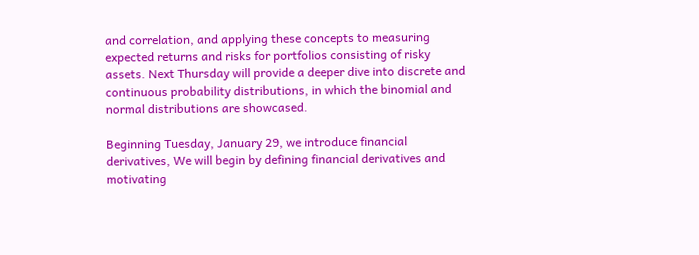and correlation, and applying these concepts to measuring expected returns and risks for portfolios consisting of risky assets. Next Thursday will provide a deeper dive into discrete and continuous probability distributions, in which the binomial and normal distributions are showcased.

Beginning Tuesday, January 29, we introduce financial derivatives, We will begin by defining financial derivatives and motivating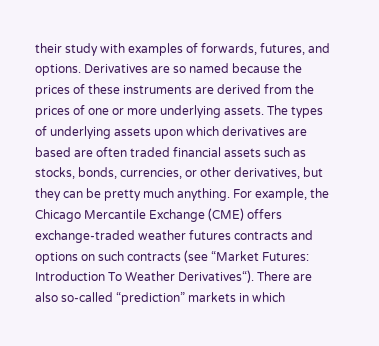their study with examples of forwards, futures, and options. Derivatives are so named because the prices of these instruments are derived from the prices of one or more underlying assets. The types of underlying assets upon which derivatives are based are often traded financial assets such as stocks, bonds, currencies, or other derivatives, but they can be pretty much anything. For example, the Chicago Mercantile Exchange (CME) offers exchange-traded weather futures contracts and options on such contracts (see “Market Futures: Introduction To Weather Derivatives“). There are also so-called “prediction” markets in which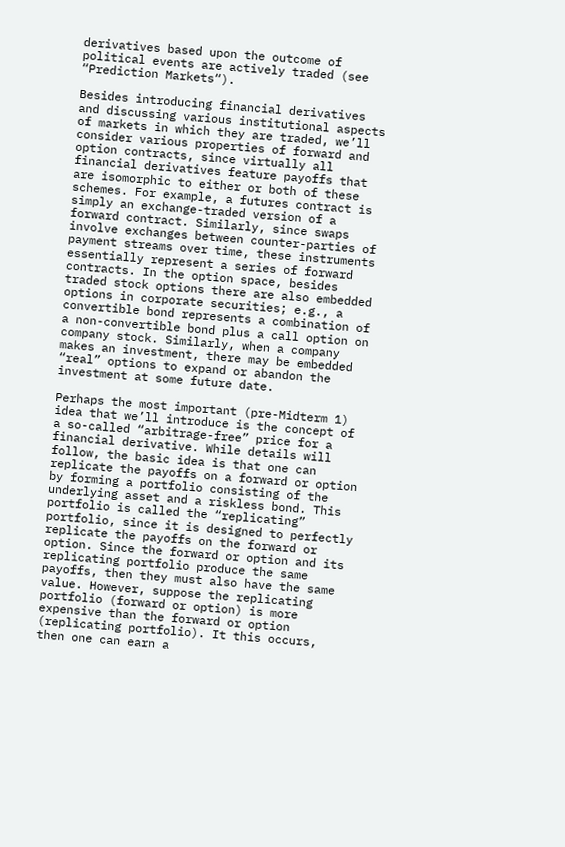derivatives based upon the outcome of political events are actively traded (see “Prediction Markets“).

Besides introducing financial derivatives and discussing various institutional aspects of markets in which they are traded, we’ll consider various properties of forward and option contracts, since virtually all financial derivatives feature payoffs that are isomorphic to either or both of these schemes. For example, a futures contract is simply an exchange-traded version of a forward contract. Similarly, since swaps involve exchanges between counter-parties of payment streams over time, these instruments essentially represent a series of forward contracts. In the option space, besides traded stock options there are also embedded options in corporate securities; e.g., a convertible bond represents a combination of a non-convertible bond plus a call option on company stock. Similarly, when a company makes an investment, there may be embedded “real” options to expand or abandon the investment at some future date.

Perhaps the most important (pre-Midterm 1) idea that we’ll introduce is the concept of a so-called “arbitrage-free” price for a financial derivative. While details will follow, the basic idea is that one can replicate the payoffs on a forward or option by forming a portfolio consisting of the underlying asset and a riskless bond. This portfolio is called the “replicating” portfolio, since it is designed to perfectly replicate the payoffs on the forward or option. Since the forward or option and its replicating portfolio produce the same payoffs, then they must also have the same value. However, suppose the replicating portfolio (forward or option) is more expensive than the forward or option (replicating portfolio). It this occurs, then one can earn a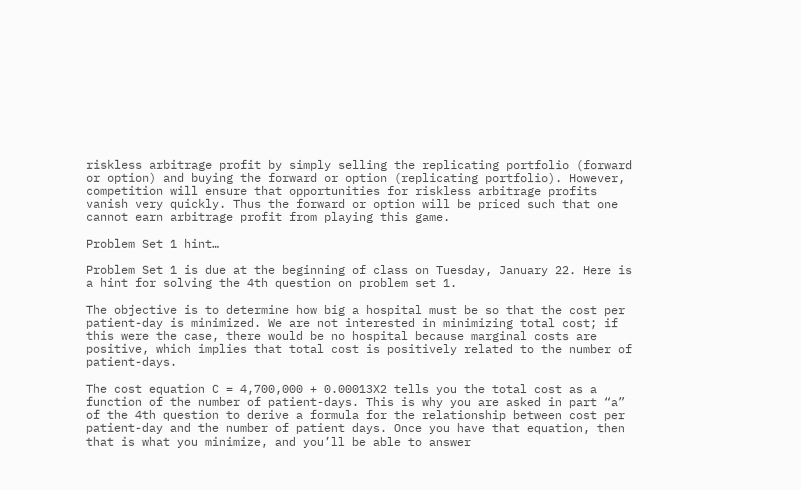riskless arbitrage profit by simply selling the replicating portfolio (forward or option) and buying the forward or option (replicating portfolio). However, competition will ensure that opportunities for riskless arbitrage profits vanish very quickly. Thus the forward or option will be priced such that one cannot earn arbitrage profit from playing this game.

Problem Set 1 hint…

Problem Set 1 is due at the beginning of class on Tuesday, January 22. Here is a hint for solving the 4th question on problem set 1.

The objective is to determine how big a hospital must be so that the cost per patient-day is minimized. We are not interested in minimizing total cost; if this were the case, there would be no hospital because marginal costs are positive, which implies that total cost is positively related to the number of patient-days.

The cost equation C = 4,700,000 + 0.00013X2 tells you the total cost as a function of the number of patient-days. This is why you are asked in part “a” of the 4th question to derive a formula for the relationship between cost per patient-day and the number of patient days. Once you have that equation, then that is what you minimize, and you’ll be able to answer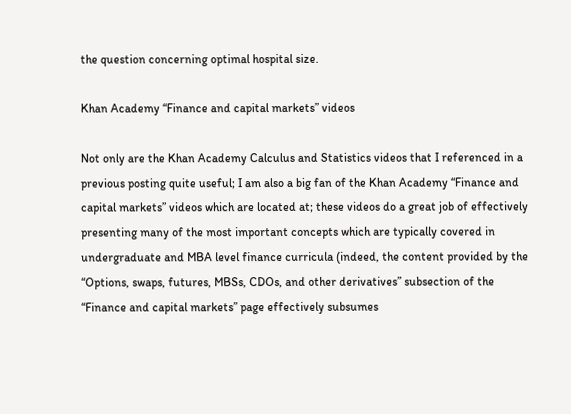the question concerning optimal hospital size.

Khan Academy “Finance and capital markets” videos

Not only are the Khan Academy Calculus and Statistics videos that I referenced in a previous posting quite useful; I am also a big fan of the Khan Academy “Finance and capital markets” videos which are located at; these videos do a great job of effectively presenting many of the most important concepts which are typically covered in undergraduate and MBA level finance curricula (indeed, the content provided by the “Options, swaps, futures, MBSs, CDOs, and other derivatives” subsection of the “Finance and capital markets” page effectively subsumes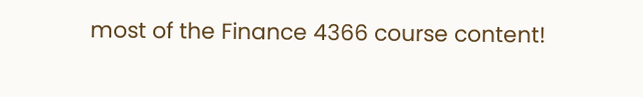most of the Finance 4366 course content!